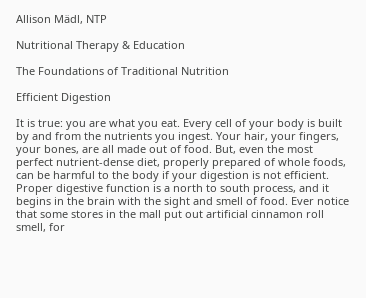Allison Mädl, NTP

Nutritional Therapy & Education

The Foundations of Traditional Nutrition

Efficient Digestion

It is true: you are what you eat. Every cell of your body is built by and from the nutrients you ingest. Your hair, your fingers, your bones, are all made out of food. But, even the most perfect nutrient-dense diet, properly prepared of whole foods, can be harmful to the body if your digestion is not efficient. Proper digestive function is a north to south process, and it begins in the brain with the sight and smell of food. Ever notice that some stores in the mall put out artificial cinnamon roll smell, for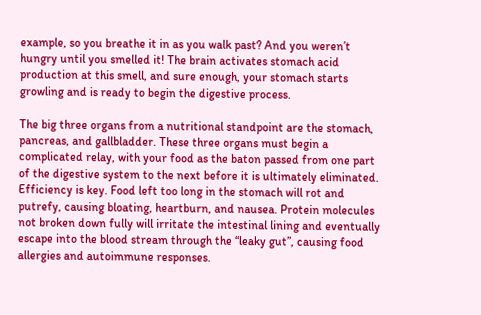example, so you breathe it in as you walk past? And you weren’t hungry until you smelled it! The brain activates stomach acid production at this smell, and sure enough, your stomach starts growling and is ready to begin the digestive process.

The big three organs from a nutritional standpoint are the stomach, pancreas, and gallbladder. These three organs must begin a complicated relay, with your food as the baton passed from one part of the digestive system to the next before it is ultimately eliminated. Efficiency is key. Food left too long in the stomach will rot and putrefy, causing bloating, heartburn, and nausea. Protein molecules not broken down fully will irritate the intestinal lining and eventually escape into the blood stream through the “leaky gut”, causing food allergies and autoimmune responses.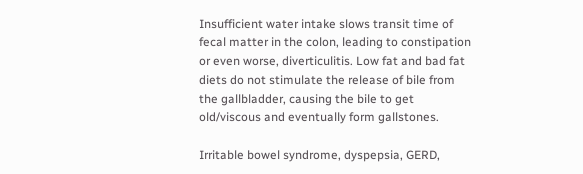Insufficient water intake slows transit time of fecal matter in the colon, leading to constipation or even worse, diverticulitis. Low fat and bad fat diets do not stimulate the release of bile from the gallbladder, causing the bile to get old/viscous and eventually form gallstones.

Irritable bowel syndrome, dyspepsia, GERD,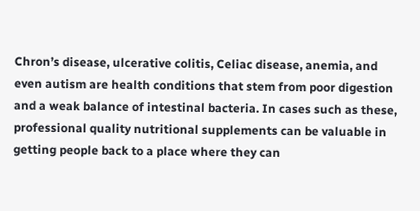Chron’s disease, ulcerative colitis, Celiac disease, anemia, and even autism are health conditions that stem from poor digestion and a weak balance of intestinal bacteria. In cases such as these, professional quality nutritional supplements can be valuable in getting people back to a place where they can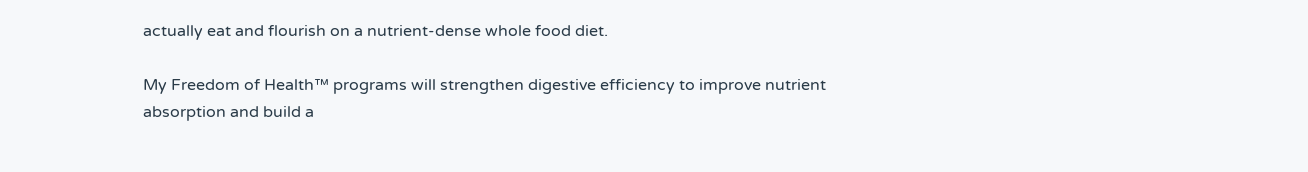actually eat and flourish on a nutrient-dense whole food diet.

My Freedom of Health™ programs will strengthen digestive efficiency to improve nutrient absorption and build a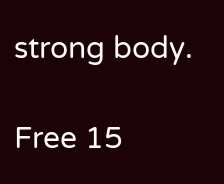strong body.

Free 15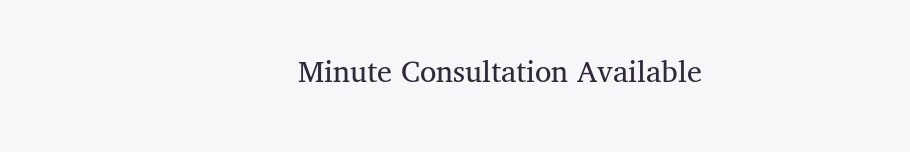Minute Consultation Available